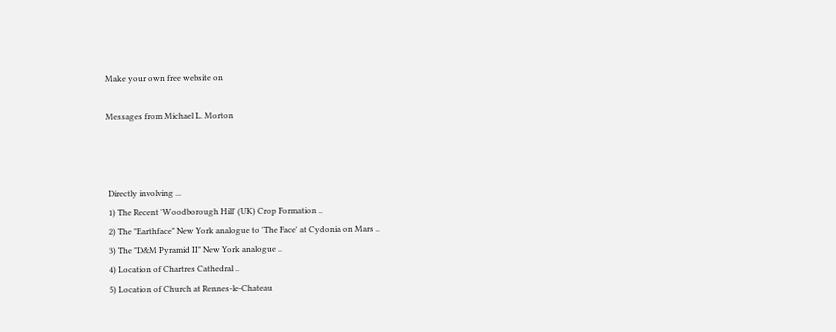Make your own free website on

Messages from Michael L. Morton



 Directly involving ...
 1) The Recent 'Woodborough Hill' (UK) Crop Formation ..
 2) The "Earthface" New York analogue to 'The Face' at Cydonia on Mars ..
 3) The "D&M Pyramid II" New York analogue ..
 4) Location of Chartres Cathedral ..
 5) Location of Church at Rennes-le-Chateau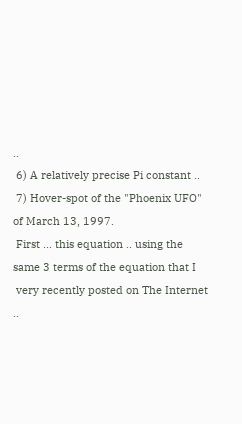..
 6) A relatively precise Pi constant ..
 7) Hover-spot of the "Phoenix UFO" of March 13, 1997.
 First ... this equation .. using the same 3 terms of the equation that I
 very recently posted on The Internet ..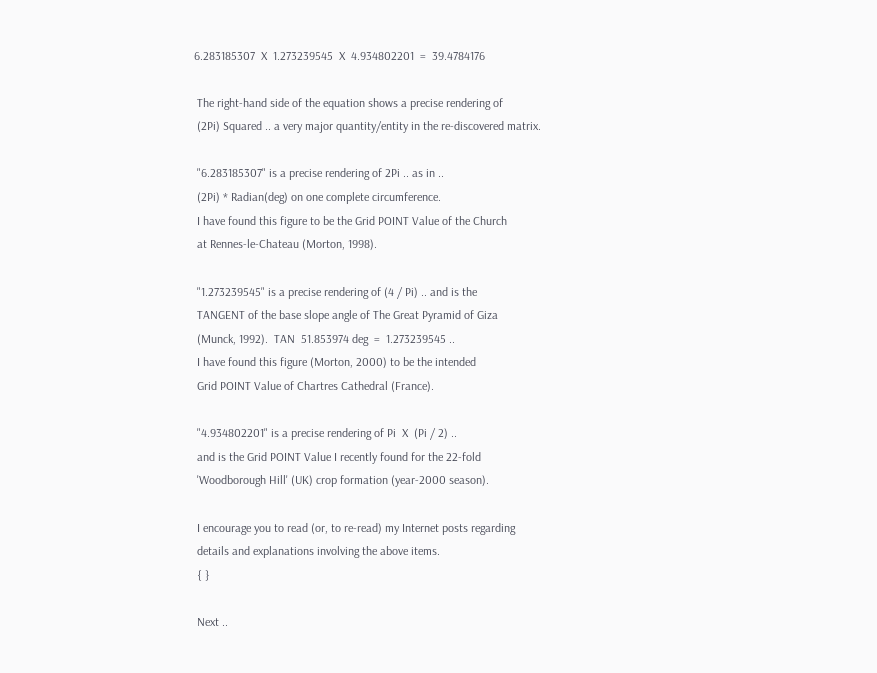6.283185307  X  1.273239545  X  4.934802201  =  39.4784176

 The right-hand side of the equation shows a precise rendering of
 (2Pi) Squared .. a very major quantity/entity in the re-discovered matrix.

 "6.283185307" is a precise rendering of 2Pi .. as in ..
 (2Pi) * Radian(deg) on one complete circumference.
 I have found this figure to be the Grid POINT Value of the Church
 at Rennes-le-Chateau (Morton, 1998).

 "1.273239545" is a precise rendering of (4 / Pi) .. and is the
 TANGENT of the base slope angle of The Great Pyramid of Giza
 (Munck, 1992).  TAN  51.853974 deg  =  1.273239545 ..
 I have found this figure (Morton, 2000) to be the intended
 Grid POINT Value of Chartres Cathedral (France).

 "4.934802201" is a precise rendering of Pi  X  (Pi / 2) ..
 and is the Grid POINT Value I recently found for the 22-fold
 'Woodborough Hill' (UK) crop formation (year-2000 season).

 I encourage you to read (or, to re-read) my Internet posts regarding
 details and explanations involving the above items.
 { }

 Next ..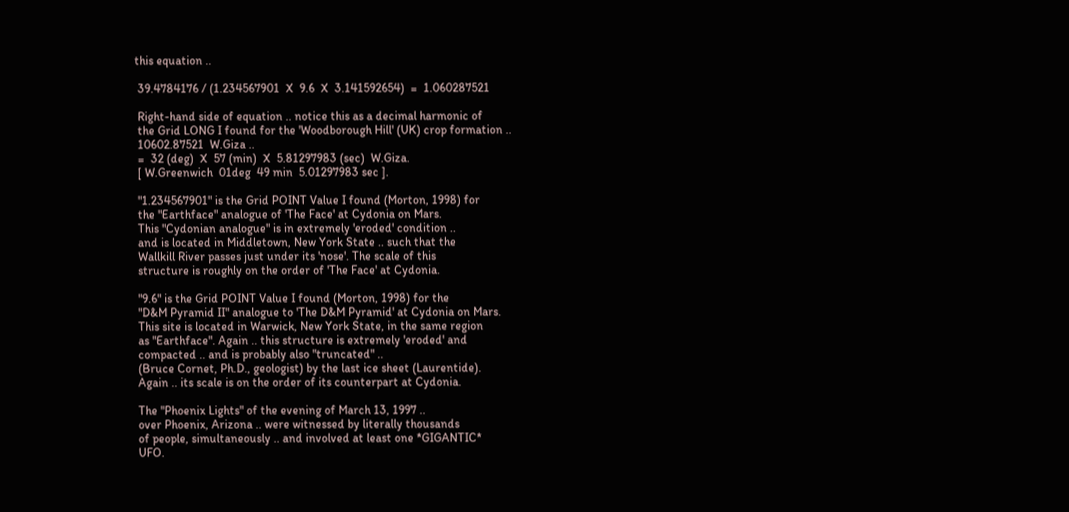this equation ..

 39.4784176 / (1.234567901  X  9.6  X  3.141592654)  =  1.060287521

 Right-hand side of equation .. notice this as a decimal harmonic of
 the Grid LONG I found for the 'Woodborough Hill' (UK) crop formation ..
 10602.87521  W.Giza ..
 =  32 (deg)  X  57 (min)  X  5.81297983 (sec)  W.Giza.
 [ W.Greenwich  01deg  49 min  5.01297983 sec ].

 "1.234567901" is the Grid POINT Value I found (Morton, 1998) for
 the "Earthface" analogue of 'The Face' at Cydonia on Mars.
 This "Cydonian analogue" is in extremely 'eroded' condition ..
 and is located in Middletown, New York State .. such that the
 Wallkill River passes just under its 'nose'. The scale of this
 structure is roughly on the order of 'The Face' at Cydonia.

 "9.6" is the Grid POINT Value I found (Morton, 1998) for the
 "D&M Pyramid II" analogue to 'The D&M Pyramid' at Cydonia on Mars.
 This site is located in Warwick, New York State, in the same region
 as "Earthface". Again .. this structure is extremely 'eroded' and
 compacted .. and is probably also "truncated" ..
 (Bruce Cornet, Ph.D., geologist) by the last ice sheet (Laurentide).
 Again .. its scale is on the order of its counterpart at Cydonia.

 The "Phoenix Lights" of the evening of March 13, 1997 ..
 over Phoenix, Arizona .. were witnessed by literally thousands
 of people, simultaneously .. and involved at least one *GIGANTIC*
 UFO.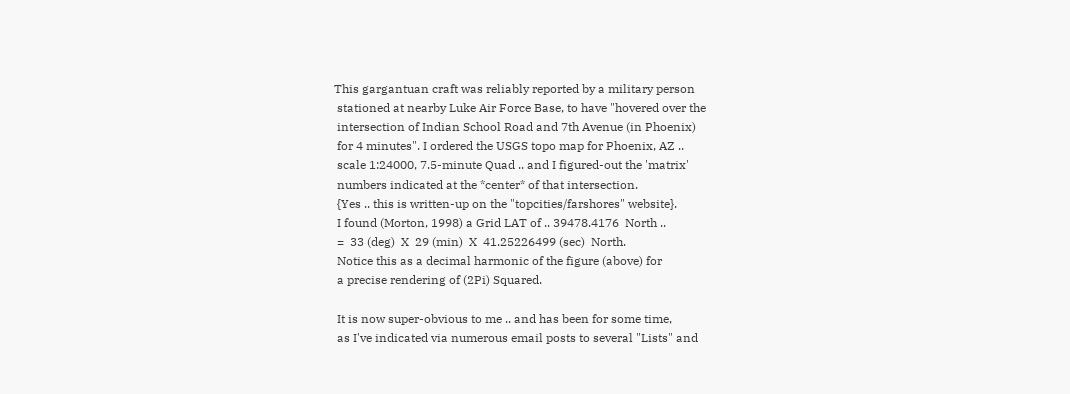This gargantuan craft was reliably reported by a military person
 stationed at nearby Luke Air Force Base, to have "hovered over the
 intersection of Indian School Road and 7th Avenue (in Phoenix)
 for 4 minutes". I ordered the USGS topo map for Phoenix, AZ ..
 scale 1:24000, 7.5-minute Quad .. and I figured-out the 'matrix'
 numbers indicated at the *center* of that intersection.
 {Yes .. this is written-up on the "topcities/farshores" website}.
 I found (Morton, 1998) a Grid LAT of .. 39478.4176  North ..
 =  33 (deg)  X  29 (min)  X  41.25226499 (sec)  North.
 Notice this as a decimal harmonic of the figure (above) for
 a precise rendering of (2Pi) Squared.

 It is now super-obvious to me .. and has been for some time,
 as I've indicated via numerous email posts to several "Lists" and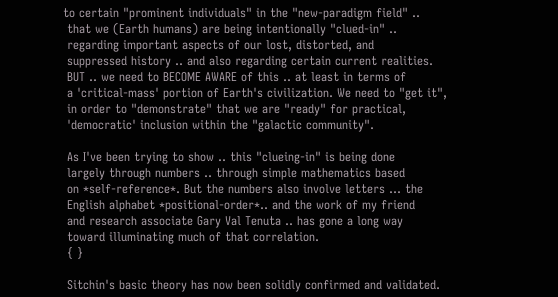to certain "prominent individuals" in the "new-paradigm field" ..
 that we (Earth humans) are being intentionally "clued-in" ..
 regarding important aspects of our lost, distorted, and
 suppressed history .. and also regarding certain current realities.
 BUT .. we need to BECOME AWARE of this .. at least in terms of
 a 'critical-mass' portion of Earth's civilization. We need to "get it",
 in order to "demonstrate" that we are "ready" for practical,
 'democratic' inclusion within the "galactic community".

 As I've been trying to show .. this "clueing-in" is being done
 largely through numbers .. through simple mathematics based
 on *self-reference*. But the numbers also involve letters ... the
 English alphabet *positional-order*.. and the work of my friend
 and research associate Gary Val Tenuta .. has gone a long way
 toward illuminating much of that correlation.
 { }

 Sitchin's basic theory has now been solidly confirmed and validated.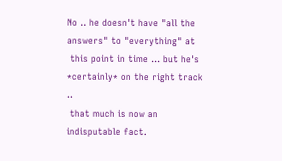No .. he doesn't have "all the answers" to "everything" at
 this point in time ... but he's *certainly* on the right track ..
 that much is now an indisputable fact.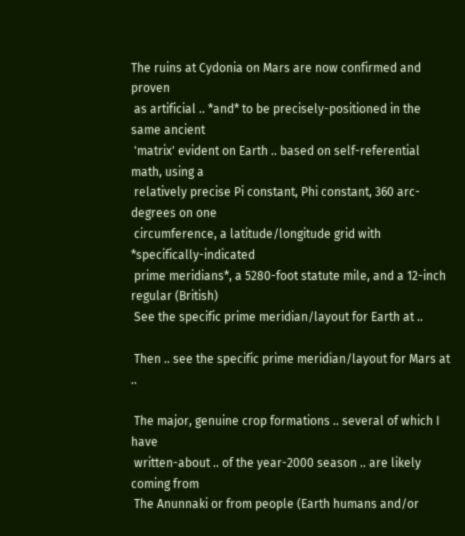The ruins at Cydonia on Mars are now confirmed and proven
 as artificial .. *and* to be precisely-positioned in the same ancient
 'matrix' evident on Earth .. based on self-referential math, using a
 relatively precise Pi constant, Phi constant, 360 arc-degrees on one
 circumference, a latitude/longitude grid with *specifically-indicated
 prime meridians*, a 5280-foot statute mile, and a 12-inch regular (British)
 See the specific prime meridian/layout for Earth at ..

 Then .. see the specific prime meridian/layout for Mars at ..

 The major, genuine crop formations .. several of which I have
 written-about .. of the year-2000 season .. are likely coming from
 The Anunnaki or from people (Earth humans and/or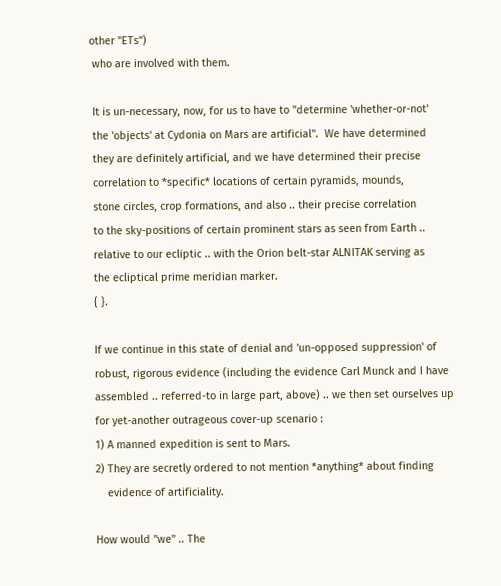other "ETs")
 who are involved with them.

 It is un-necessary, now, for us to have to "determine 'whether-or-not'
 the 'objects' at Cydonia on Mars are artificial".  We have determined
 they are definitely artificial, and we have determined their precise
 correlation to *specific* locations of certain pyramids, mounds,
 stone circles, crop formations, and also .. their precise correlation
 to the sky-positions of certain prominent stars as seen from Earth ..
 relative to our ecliptic .. with the Orion belt-star ALNITAK serving as
 the ecliptical prime meridian marker.
 { }.

 If we continue in this state of denial and 'un-opposed suppression' of
 robust, rigorous evidence (including the evidence Carl Munck and I have
 assembled .. referred-to in large part, above) .. we then set ourselves up
 for yet-another outrageous cover-up scenario :
 1) A manned expedition is sent to Mars.
 2) They are secretly ordered to not mention *anything* about finding
     evidence of artificiality.

 How would "we" .. The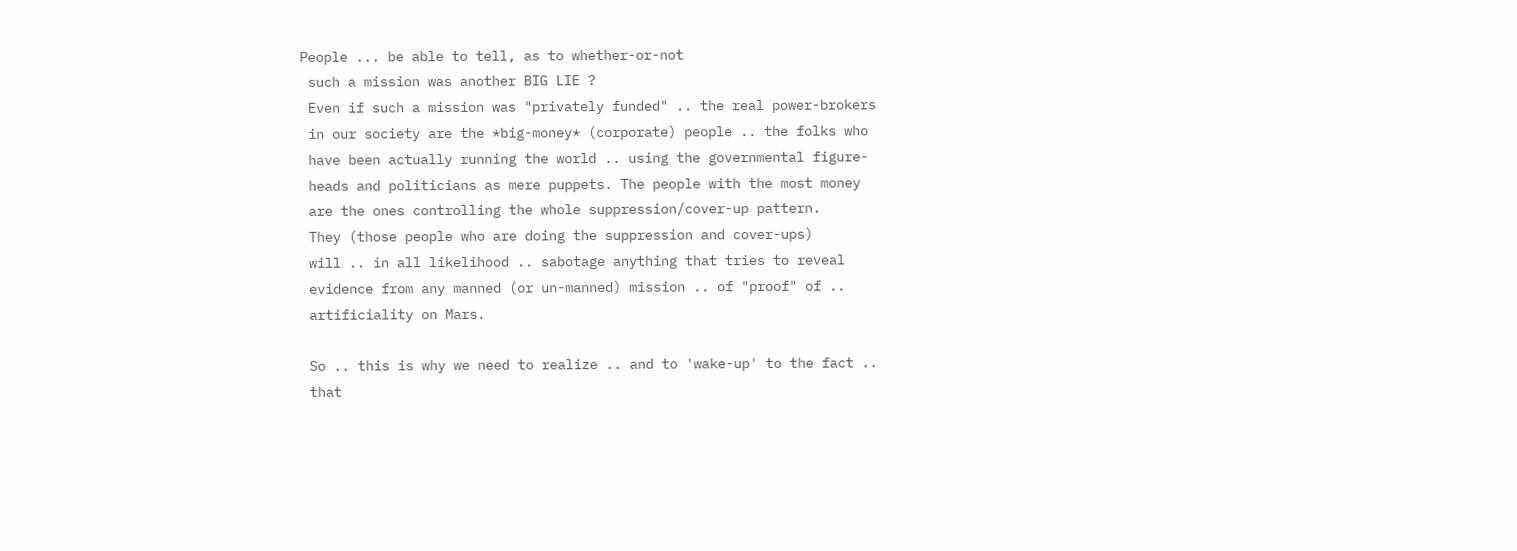People ... be able to tell, as to whether-or-not
 such a mission was another BIG LIE ?
 Even if such a mission was "privately funded" .. the real power-brokers
 in our society are the *big-money* (corporate) people .. the folks who
 have been actually running the world .. using the governmental figure-
 heads and politicians as mere puppets. The people with the most money
 are the ones controlling the whole suppression/cover-up pattern.
 They (those people who are doing the suppression and cover-ups)
 will .. in all likelihood .. sabotage anything that tries to reveal
 evidence from any manned (or un-manned) mission .. of "proof" of ..
 artificiality on Mars.

 So .. this is why we need to realize .. and to 'wake-up' to the fact ..
 that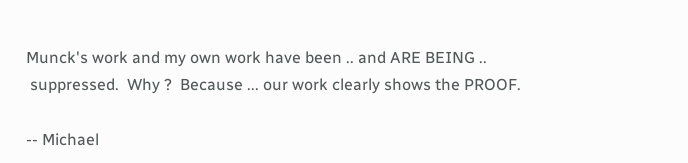Munck's work and my own work have been .. and ARE BEING ..
 suppressed.  Why ?  Because ... our work clearly shows the PROOF.

-- Michael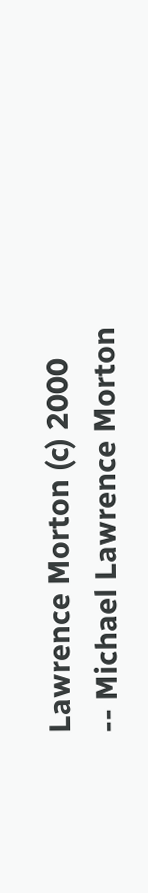Lawrence Morton (c) 2000
-- Michael Lawrence Morton